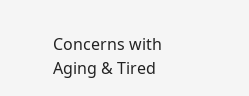Concerns with Aging & Tired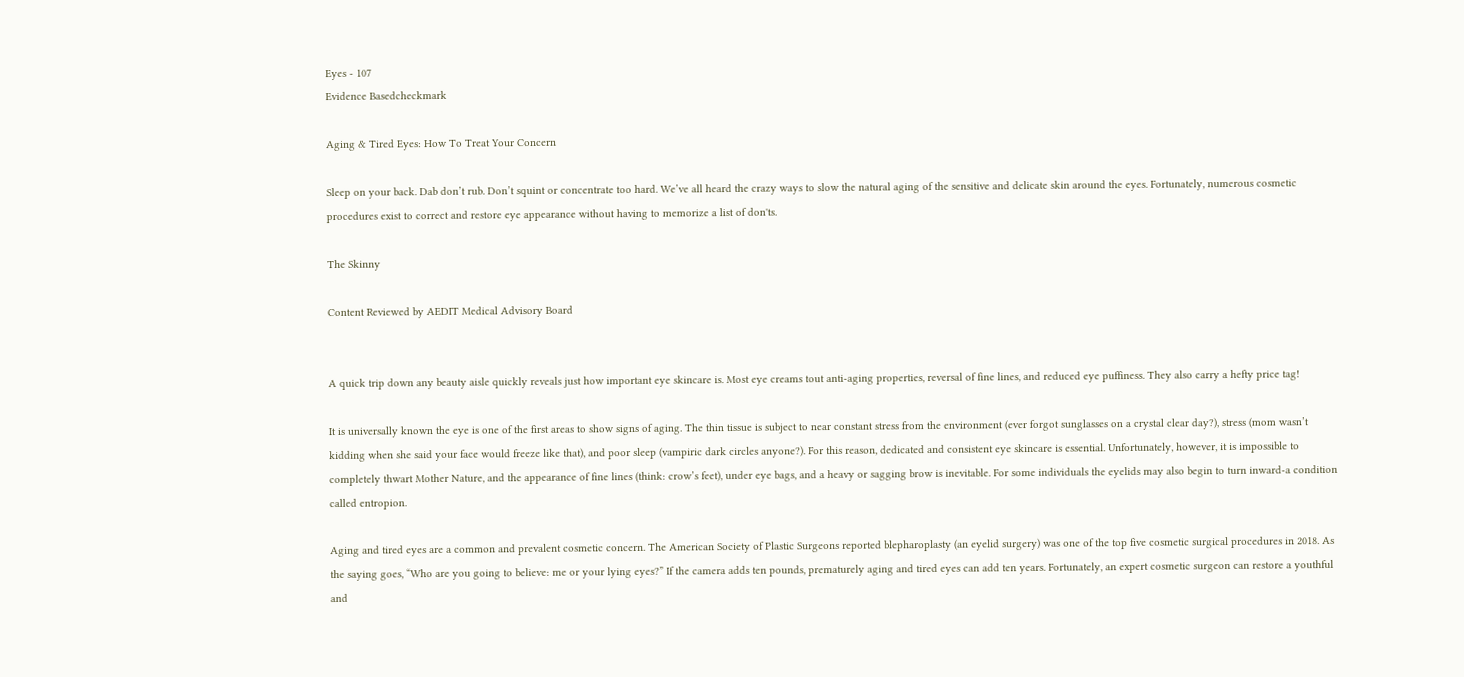Eyes - 107
Evidence Basedcheckmark

Aging & Tired Eyes: How To Treat Your Concern

Sleep on your back. Dab don’t rub. Don’t squint or concentrate too hard. We’ve all heard the crazy ways to slow the natural aging of the sensitive and delicate skin around the eyes. Fortunately, numerous cosmetic procedures exist to correct and restore eye appearance without having to memorize a list of don'ts.

The Skinny

Content Reviewed by AEDIT Medical Advisory Board


A quick trip down any beauty aisle quickly reveals just how important eye skincare is. Most eye creams tout anti-aging properties, reversal of fine lines, and reduced eye puffiness. They also carry a hefty price tag!

It is universally known the eye is one of the first areas to show signs of aging. The thin tissue is subject to near constant stress from the environment (ever forgot sunglasses on a crystal clear day?), stress (mom wasn’t kidding when she said your face would freeze like that), and poor sleep (vampiric dark circles anyone?). For this reason, dedicated and consistent eye skincare is essential. Unfortunately, however, it is impossible to completely thwart Mother Nature, and the appearance of fine lines (think: crow’s feet), under eye bags, and a heavy or sagging brow is inevitable. For some individuals the eyelids may also begin to turn inward-a condition called entropion.

Aging and tired eyes are a common and prevalent cosmetic concern. The American Society of Plastic Surgeons reported blepharoplasty (an eyelid surgery) was one of the top five cosmetic surgical procedures in 2018. As the saying goes, “Who are you going to believe: me or your lying eyes?” If the camera adds ten pounds, prematurely aging and tired eyes can add ten years. Fortunately, an expert cosmetic surgeon can restore a youthful and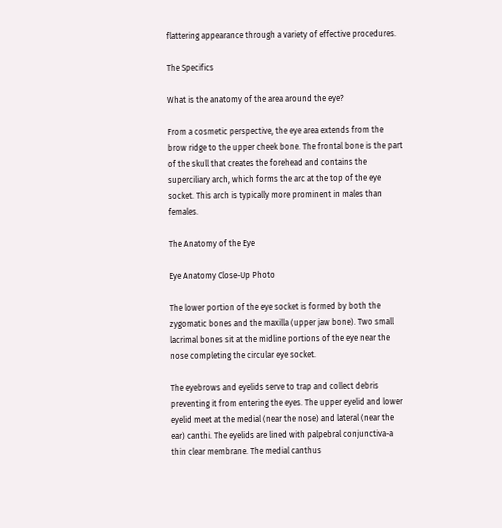flattering appearance through a variety of effective procedures.

The Specifics

What is the anatomy of the area around the eye?

From a cosmetic perspective, the eye area extends from the brow ridge to the upper cheek bone. The frontal bone is the part of the skull that creates the forehead and contains the superciliary arch, which forms the arc at the top of the eye socket. This arch is typically more prominent in males than females.

The Anatomy of the Eye

Eye Anatomy Close-Up Photo

The lower portion of the eye socket is formed by both the zygomatic bones and the maxilla (upper jaw bone). Two small lacrimal bones sit at the midline portions of the eye near the nose completing the circular eye socket.

The eyebrows and eyelids serve to trap and collect debris preventing it from entering the eyes. The upper eyelid and lower eyelid meet at the medial (near the nose) and lateral (near the ear) canthi. The eyelids are lined with palpebral conjunctiva-a thin clear membrane. The medial canthus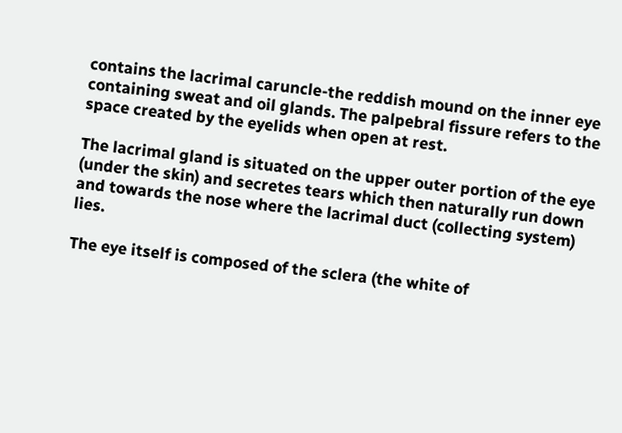contains the lacrimal caruncle-the reddish mound on the inner eye containing sweat and oil glands. The palpebral fissure refers to the space created by the eyelids when open at rest.

The lacrimal gland is situated on the upper outer portion of the eye (under the skin) and secretes tears which then naturally run down and towards the nose where the lacrimal duct (collecting system) lies.

The eye itself is composed of the sclera (the white of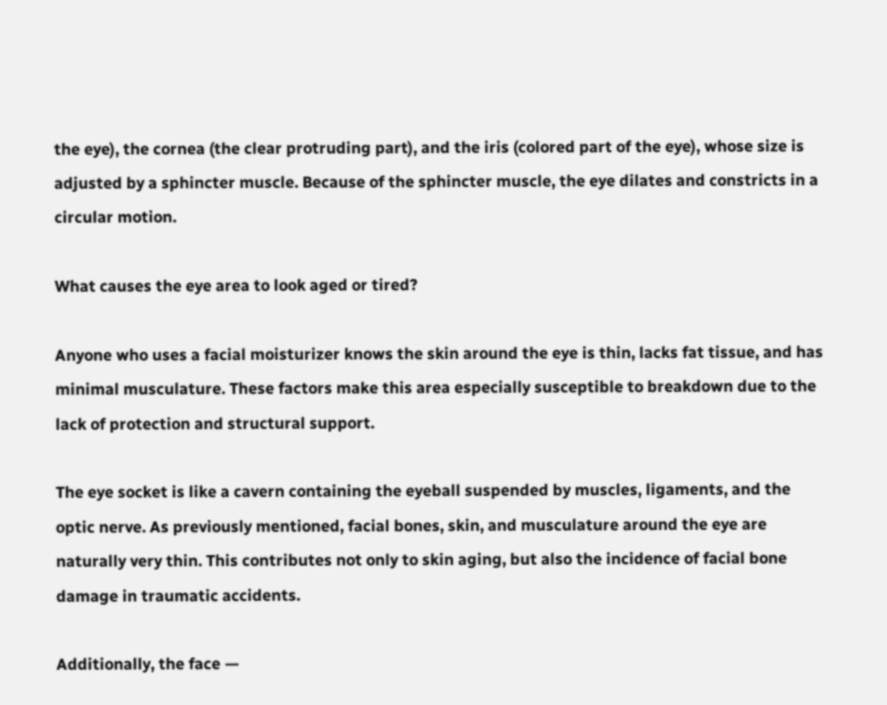the eye), the cornea (the clear protruding part), and the iris (colored part of the eye), whose size is adjusted by a sphincter muscle. Because of the sphincter muscle, the eye dilates and constricts in a circular motion.

What causes the eye area to look aged or tired?

Anyone who uses a facial moisturizer knows the skin around the eye is thin, lacks fat tissue, and has minimal musculature. These factors make this area especially susceptible to breakdown due to the lack of protection and structural support.

The eye socket is like a cavern containing the eyeball suspended by muscles, ligaments, and the optic nerve. As previously mentioned, facial bones, skin, and musculature around the eye are naturally very thin. This contributes not only to skin aging, but also the incidence of facial bone damage in traumatic accidents.

Additionally, the face —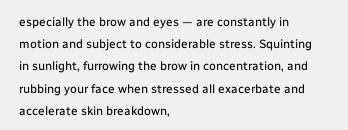especially the brow and eyes — are constantly in motion and subject to considerable stress. Squinting in sunlight, furrowing the brow in concentration, and rubbing your face when stressed all exacerbate and accelerate skin breakdown,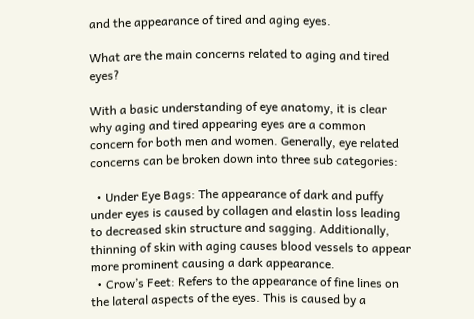and the appearance of tired and aging eyes.

What are the main concerns related to aging and tired eyes?

With a basic understanding of eye anatomy, it is clear why aging and tired appearing eyes are a common concern for both men and women. Generally, eye related concerns can be broken down into three sub categories:

  • Under Eye Bags: The appearance of dark and puffy under eyes is caused by collagen and elastin loss leading to decreased skin structure and sagging. Additionally, thinning of skin with aging causes blood vessels to appear more prominent causing a dark appearance.
  • Crow’s Feet: Refers to the appearance of fine lines on the lateral aspects of the eyes. This is caused by a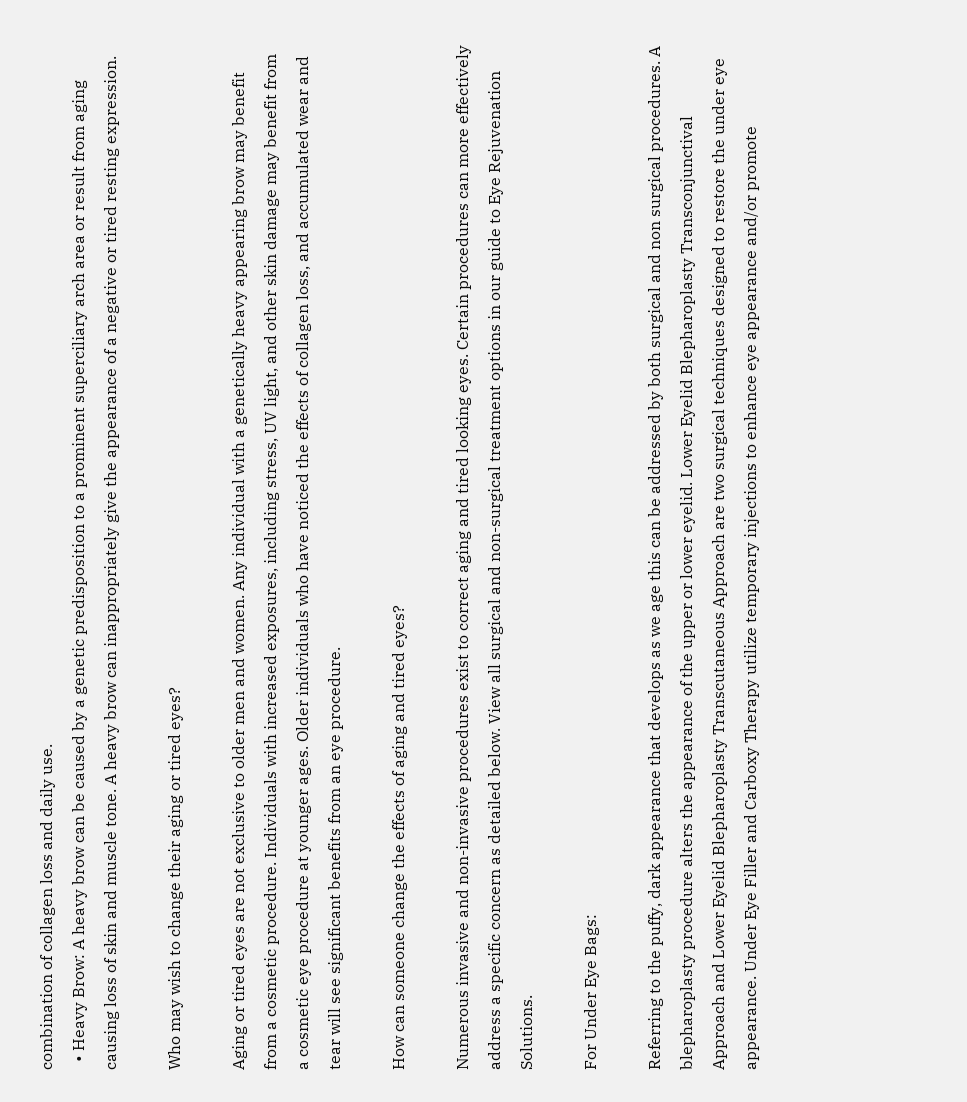combination of collagen loss and daily use.
  • Heavy Brow: A heavy brow can be caused by a genetic predisposition to a prominent superciliary arch area or result from aging causing loss of skin and muscle tone. A heavy brow can inappropriately give the appearance of a negative or tired resting expression.

Who may wish to change their aging or tired eyes?

Aging or tired eyes are not exclusive to older men and women. Any individual with a genetically heavy appearing brow may benefit from a cosmetic procedure. Individuals with increased exposures, including stress, UV light, and other skin damage may benefit from a cosmetic eye procedure at younger ages. Older individuals who have noticed the effects of collagen loss, and accumulated wear and tear will see significant benefits from an eye procedure.

How can someone change the effects of aging and tired eyes?

Numerous invasive and non-invasive procedures exist to correct aging and tired looking eyes. Certain procedures can more effectively address a specific concern as detailed below. View all surgical and non-surgical treatment options in our guide to Eye Rejuvenation Solutions.

For Under Eye Bags:

Referring to the puffy, dark appearance that develops as we age this can be addressed by both surgical and non surgical procedures. A blepharoplasty procedure alters the appearance of the upper or lower eyelid. Lower Eyelid Blepharoplasty Transconjunctival Approach and Lower Eyelid Blepharoplasty Transcutaneous Approach are two surgical techniques designed to restore the under eye appearance. Under Eye Filler and Carboxy Therapy utilize temporary injections to enhance eye appearance and/or promote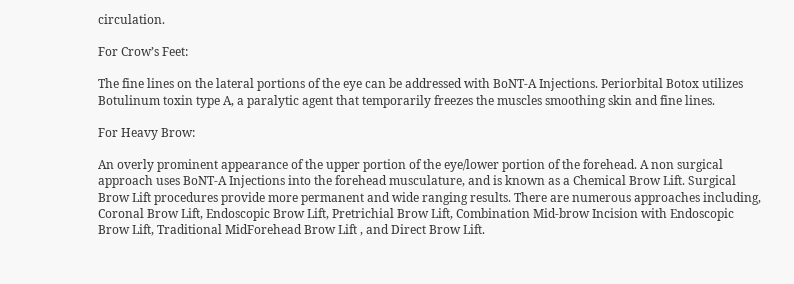circulation.

For Crow’s Feet:

The fine lines on the lateral portions of the eye can be addressed with BoNT-A Injections. Periorbital Botox utilizes Botulinum toxin type A, a paralytic agent that temporarily freezes the muscles smoothing skin and fine lines.

For Heavy Brow:

An overly prominent appearance of the upper portion of the eye/lower portion of the forehead. A non surgical approach uses BoNT-A Injections into the forehead musculature, and is known as a Chemical Brow Lift. Surgical Brow Lift procedures provide more permanent and wide ranging results. There are numerous approaches including, Coronal Brow Lift, Endoscopic Brow Lift, Pretrichial Brow Lift, Combination Mid-brow Incision with Endoscopic Brow Lift, Traditional MidForehead Brow Lift , and Direct Brow Lift.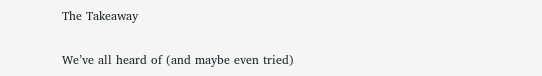The Takeaway

We’ve all heard of (and maybe even tried)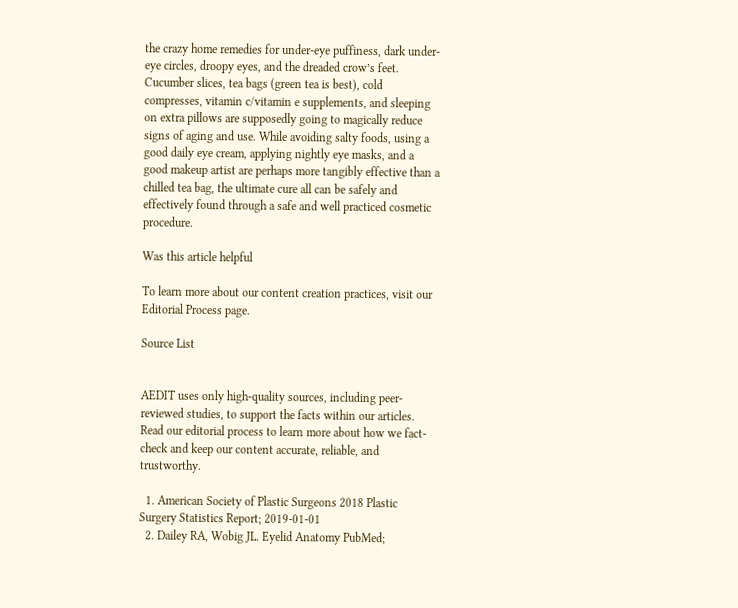the crazy home remedies for under-eye puffiness, dark under-eye circles, droopy eyes, and the dreaded crow’s feet. Cucumber slices, tea bags (green tea is best), cold compresses, vitamin c/vitamin e supplements, and sleeping on extra pillows are supposedly going to magically reduce signs of aging and use. While avoiding salty foods, using a good daily eye cream, applying nightly eye masks, and a good makeup artist are perhaps more tangibly effective than a chilled tea bag, the ultimate cure all can be safely and effectively found through a safe and well practiced cosmetic procedure.

Was this article helpful

To learn more about our content creation practices, visit our Editorial Process page.

Source List


AEDIT uses only high-quality sources, including peer-reviewed studies, to support the facts within our articles. Read our editorial process to learn more about how we fact-check and keep our content accurate, reliable, and trustworthy.

  1. American Society of Plastic Surgeons 2018 Plastic Surgery Statistics Report; 2019-01-01
  2. Dailey RA, Wobig JL. Eyelid Anatomy PubMed;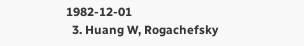1982-12-01
  3. Huang W, Rogachefsky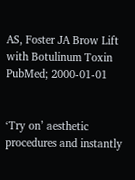AS, Foster JA Brow Lift with Botulinum Toxin PubMed; 2000-01-01


‘Try on’ aesthetic procedures and instantly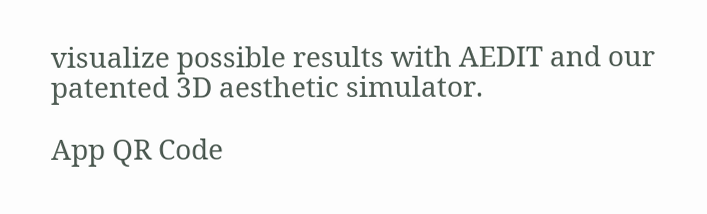visualize possible results with AEDIT and our patented 3D aesthetic simulator.

App QR Code